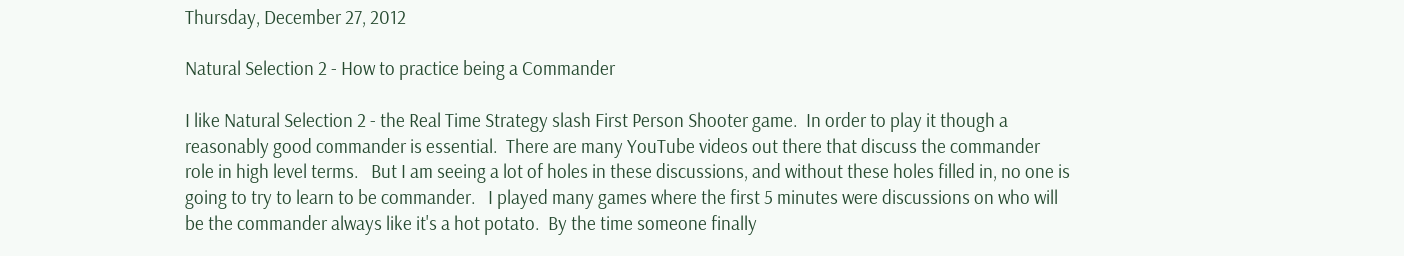Thursday, December 27, 2012

Natural Selection 2 - How to practice being a Commander

I like Natural Selection 2 - the Real Time Strategy slash First Person Shooter game.  In order to play it though a reasonably good commander is essential.  There are many YouTube videos out there that discuss the commander role in high level terms.   But I am seeing a lot of holes in these discussions, and without these holes filled in, no one is going to try to learn to be commander.   I played many games where the first 5 minutes were discussions on who will be the commander always like it's a hot potato.  By the time someone finally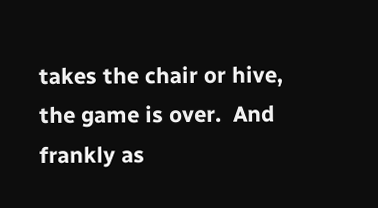takes the chair or hive, the game is over.  And frankly as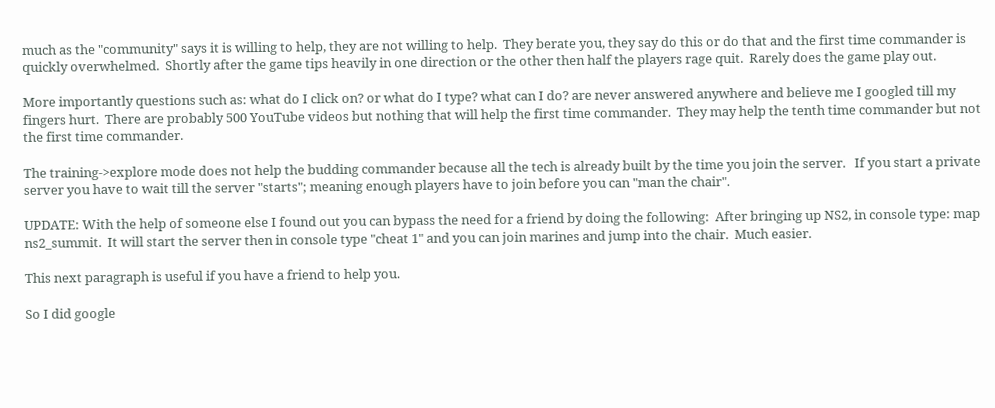much as the "community" says it is willing to help, they are not willing to help.  They berate you, they say do this or do that and the first time commander is quickly overwhelmed.  Shortly after the game tips heavily in one direction or the other then half the players rage quit.  Rarely does the game play out.

More importantly questions such as: what do I click on? or what do I type? what can I do? are never answered anywhere and believe me I googled till my fingers hurt.  There are probably 500 YouTube videos but nothing that will help the first time commander.  They may help the tenth time commander but not the first time commander.

The training->explore mode does not help the budding commander because all the tech is already built by the time you join the server.   If you start a private server you have to wait till the server "starts"; meaning enough players have to join before you can "man the chair".

UPDATE: With the help of someone else I found out you can bypass the need for a friend by doing the following:  After bringing up NS2, in console type: map ns2_summit.  It will start the server then in console type "cheat 1" and you can join marines and jump into the chair.  Much easier.

This next paragraph is useful if you have a friend to help you.

So I did google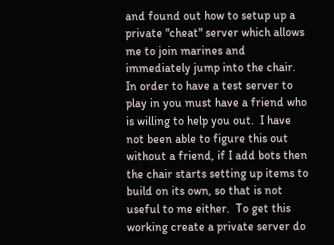and found out how to setup up a private "cheat" server which allows me to join marines and immediately jump into the chair.  In order to have a test server to play in you must have a friend who is willing to help you out.  I have not been able to figure this out without a friend, if I add bots then the chair starts setting up items to build on its own, so that is not useful to me either.  To get this working create a private server do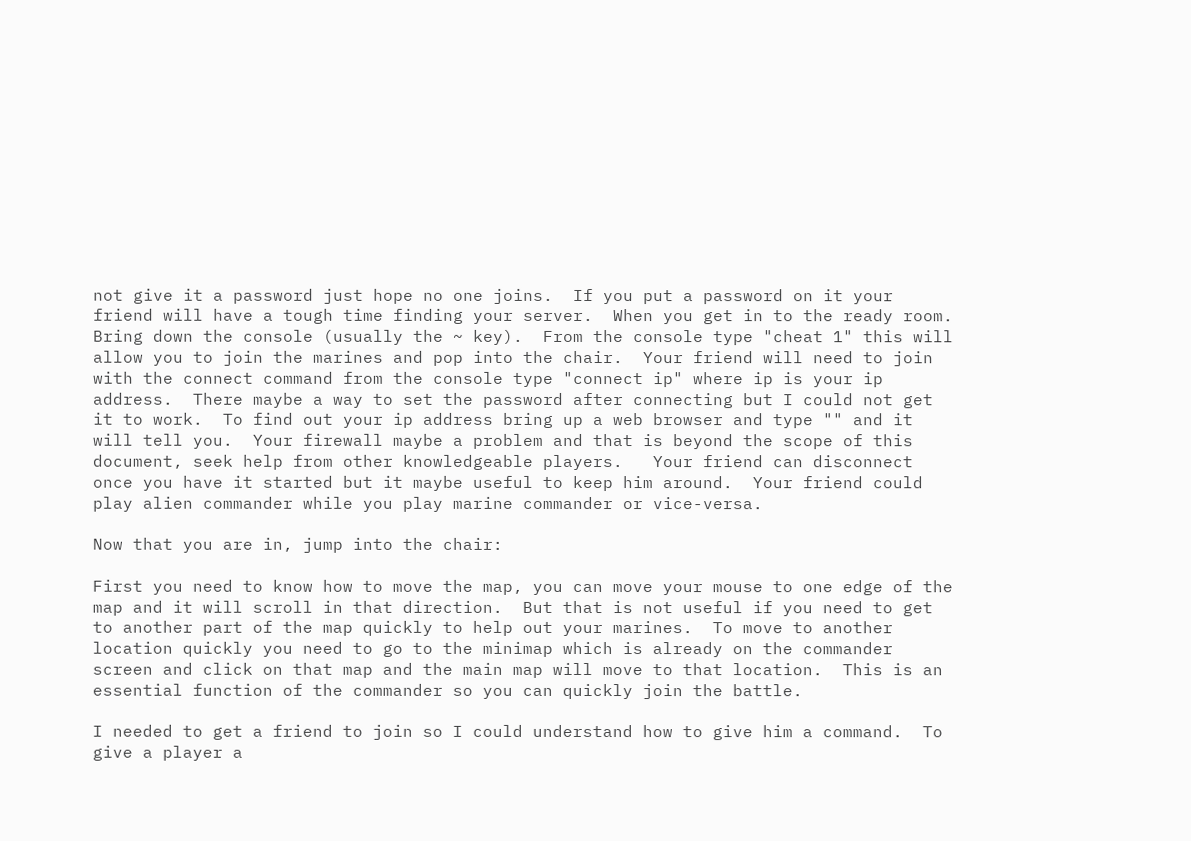not give it a password just hope no one joins.  If you put a password on it your friend will have a tough time finding your server.  When you get in to the ready room.  Bring down the console (usually the ~ key).  From the console type "cheat 1" this will allow you to join the marines and pop into the chair.  Your friend will need to join with the connect command from the console type "connect ip" where ip is your ip address.  There maybe a way to set the password after connecting but I could not get it to work.  To find out your ip address bring up a web browser and type "" and it will tell you.  Your firewall maybe a problem and that is beyond the scope of this document, seek help from other knowledgeable players.   Your friend can disconnect once you have it started but it maybe useful to keep him around.  Your friend could play alien commander while you play marine commander or vice-versa.

Now that you are in, jump into the chair:

First you need to know how to move the map, you can move your mouse to one edge of the map and it will scroll in that direction.  But that is not useful if you need to get to another part of the map quickly to help out your marines.  To move to another location quickly you need to go to the minimap which is already on the commander screen and click on that map and the main map will move to that location.  This is an essential function of the commander so you can quickly join the battle.

I needed to get a friend to join so I could understand how to give him a command.  To give a player a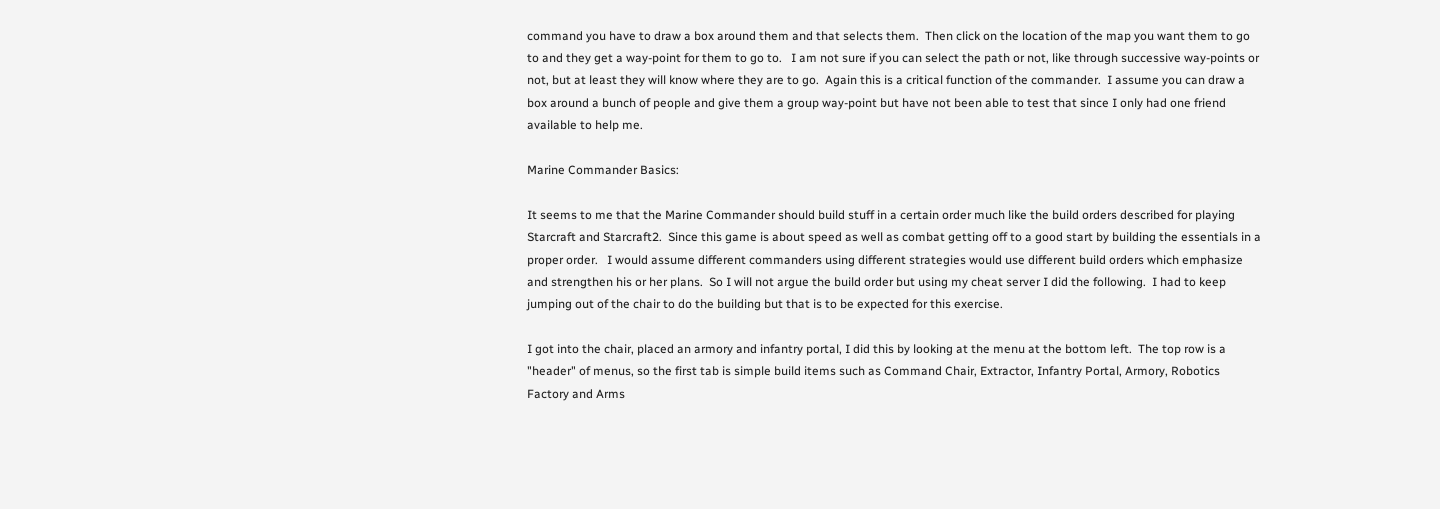command you have to draw a box around them and that selects them.  Then click on the location of the map you want them to go to and they get a way-point for them to go to.   I am not sure if you can select the path or not, like through successive way-points or not, but at least they will know where they are to go.  Again this is a critical function of the commander.  I assume you can draw a box around a bunch of people and give them a group way-point but have not been able to test that since I only had one friend available to help me.

Marine Commander Basics:

It seems to me that the Marine Commander should build stuff in a certain order much like the build orders described for playing Starcraft and Starcraft2.  Since this game is about speed as well as combat getting off to a good start by building the essentials in a proper order.   I would assume different commanders using different strategies would use different build orders which emphasize and strengthen his or her plans.  So I will not argue the build order but using my cheat server I did the following.  I had to keep jumping out of the chair to do the building but that is to be expected for this exercise.

I got into the chair, placed an armory and infantry portal, I did this by looking at the menu at the bottom left.  The top row is a "header" of menus, so the first tab is simple build items such as Command Chair, Extractor, Infantry Portal, Armory, Robotics Factory and Arms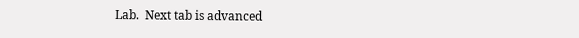Lab.  Next tab is advanced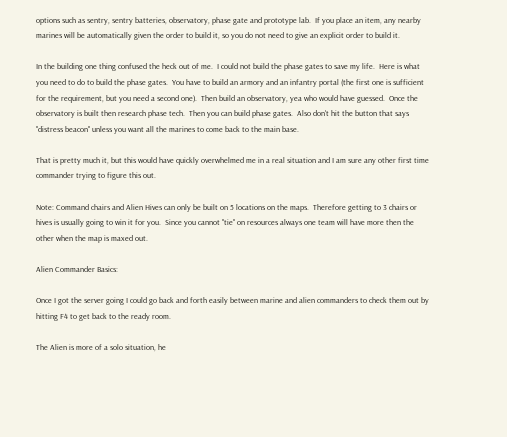options such as sentry, sentry batteries, observatory, phase gate and prototype lab.  If you place an item, any nearby marines will be automatically given the order to build it, so you do not need to give an explicit order to build it.

In the building one thing confused the heck out of me.  I could not build the phase gates to save my life.  Here is what you need to do to build the phase gates.  You have to build an armory and an infantry portal (the first one is sufficient for the requirement, but you need a second one).  Then build an observatory, yea who would have guessed.  Once the observatory is built then research phase tech.  Then you can build phase gates.  Also don't hit the button that says "distress beacon" unless you want all the marines to come back to the main base.

That is pretty much it, but this would have quickly overwhelmed me in a real situation and I am sure any other first time commander trying to figure this out.

Note: Command chairs and Alien Hives can only be built on 5 locations on the maps.  Therefore getting to 3 chairs or hives is usually going to win it for you.  Since you cannot "tie" on resources always one team will have more then the other when the map is maxed out.

Alien Commander Basics:

Once I got the server going I could go back and forth easily between marine and alien commanders to check them out by hitting F4 to get back to the ready room.

The Alien is more of a solo situation, he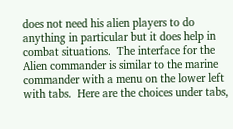does not need his alien players to do anything in particular but it does help in combat situations.  The interface for the Alien commander is similar to the marine commander with a menu on the lower left with tabs.  Here are the choices under tabs,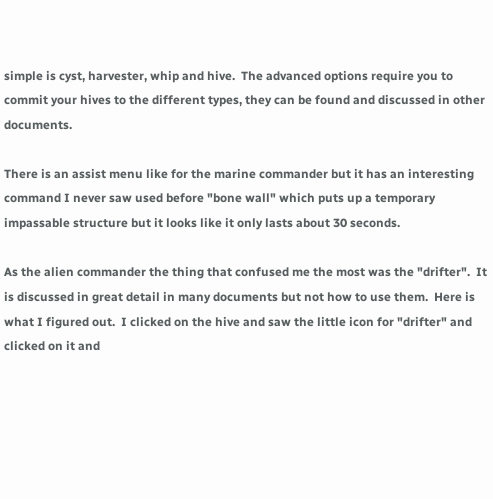simple is cyst, harvester, whip and hive.  The advanced options require you to commit your hives to the different types, they can be found and discussed in other documents.

There is an assist menu like for the marine commander but it has an interesting command I never saw used before "bone wall" which puts up a temporary impassable structure but it looks like it only lasts about 30 seconds.

As the alien commander the thing that confused me the most was the "drifter".  It is discussed in great detail in many documents but not how to use them.  Here is what I figured out.  I clicked on the hive and saw the little icon for "drifter" and clicked on it and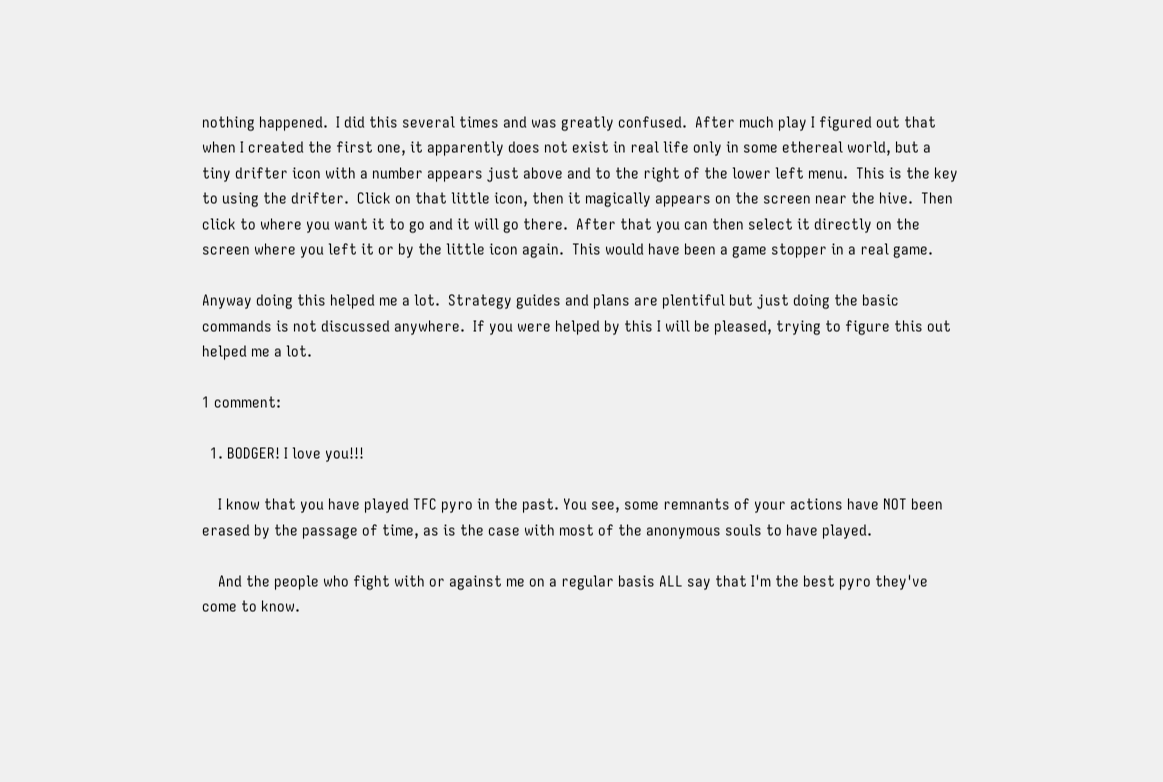nothing happened.  I did this several times and was greatly confused.  After much play I figured out that when I created the first one, it apparently does not exist in real life only in some ethereal world, but a tiny drifter icon with a number appears just above and to the right of the lower left menu.  This is the key to using the drifter.  Click on that little icon, then it magically appears on the screen near the hive.  Then click to where you want it to go and it will go there.  After that you can then select it directly on the screen where you left it or by the little icon again.  This would have been a game stopper in a real game.

Anyway doing this helped me a lot.  Strategy guides and plans are plentiful but just doing the basic commands is not discussed anywhere.  If you were helped by this I will be pleased, trying to figure this out helped me a lot.

1 comment:

  1. BODGER! I love you!!!

    I know that you have played TFC pyro in the past. You see, some remnants of your actions have NOT been erased by the passage of time, as is the case with most of the anonymous souls to have played.

    And the people who fight with or against me on a regular basis ALL say that I'm the best pyro they've come to know.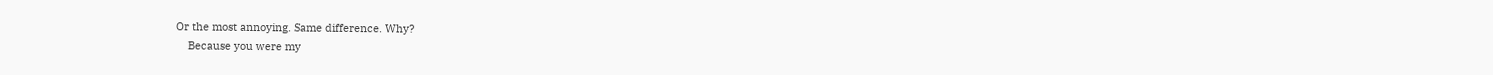Or the most annoying. Same difference. Why?
    Because you were my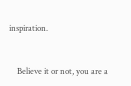inspiration.


    Believe it or not, you are a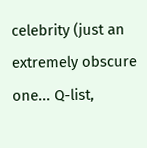celebrity (just an extremely obscure one... Q-list,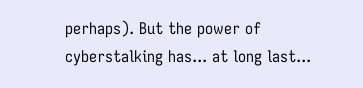perhaps). But the power of cyberstalking has... at long last...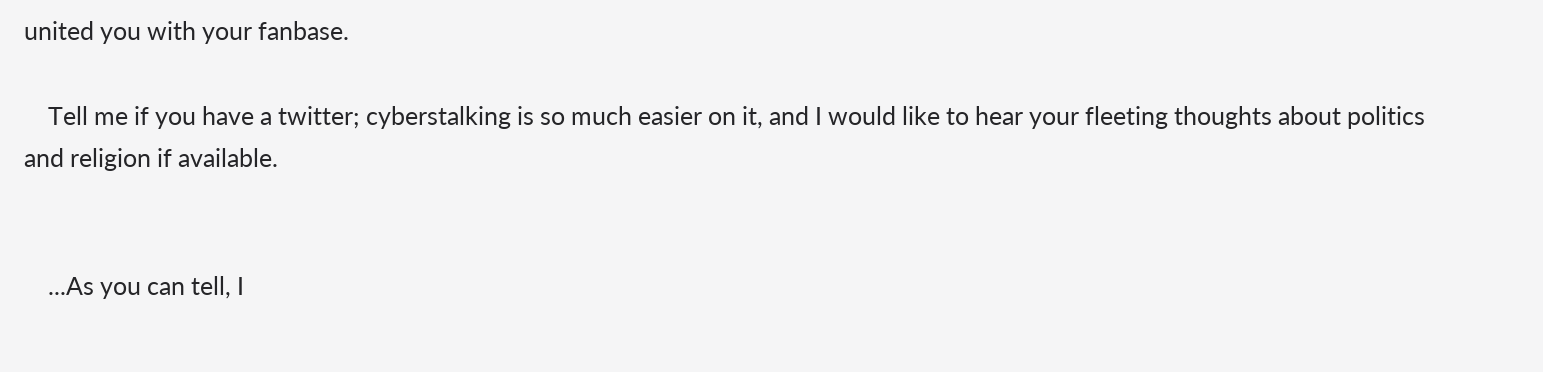united you with your fanbase.

    Tell me if you have a twitter; cyberstalking is so much easier on it, and I would like to hear your fleeting thoughts about politics and religion if available.


    ...As you can tell, I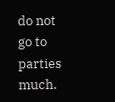do not go to parties much.